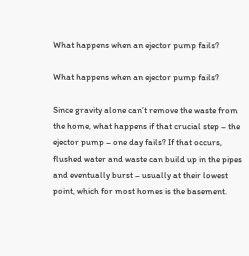What happens when an ejector pump fails?

What happens when an ejector pump fails?

Since gravity alone can’t remove the waste from the home, what happens if that crucial step – the ejector pump – one day fails? If that occurs, flushed water and waste can build up in the pipes and eventually burst – usually at their lowest point, which for most homes is the basement.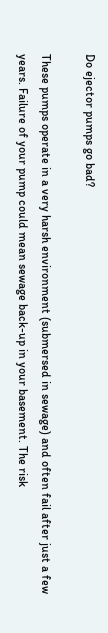Do ejector pumps go bad?

These pumps operate in a very harsh environment (submersed in sewage) and often fail after just a few years. Failure of your pump could mean sewage back-up in your basement. The risk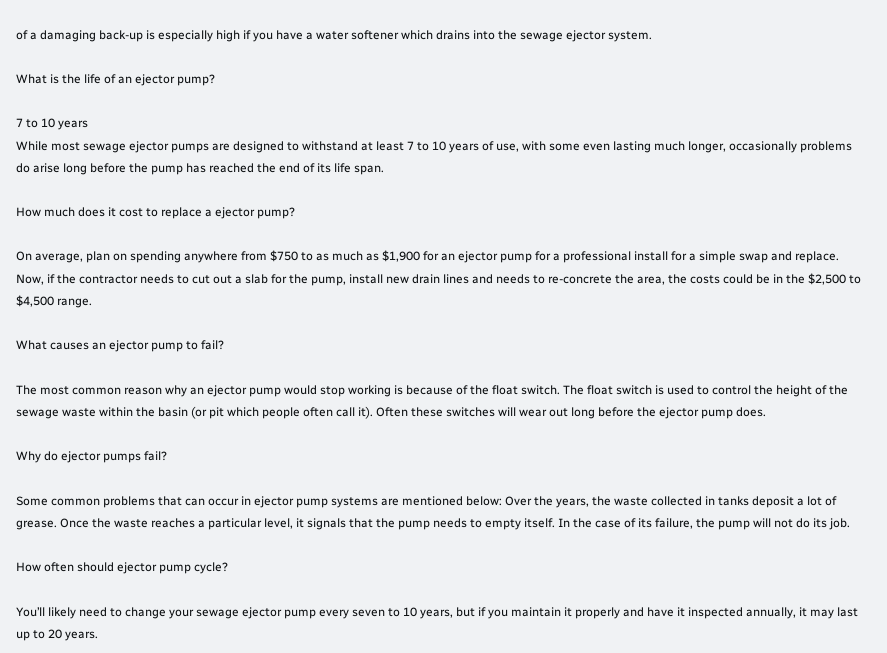of a damaging back-up is especially high if you have a water softener which drains into the sewage ejector system.

What is the life of an ejector pump?

7 to 10 years
While most sewage ejector pumps are designed to withstand at least 7 to 10 years of use, with some even lasting much longer, occasionally problems do arise long before the pump has reached the end of its life span.

How much does it cost to replace a ejector pump?

On average, plan on spending anywhere from $750 to as much as $1,900 for an ejector pump for a professional install for a simple swap and replace. Now, if the contractor needs to cut out a slab for the pump, install new drain lines and needs to re-concrete the area, the costs could be in the $2,500 to $4,500 range.

What causes an ejector pump to fail?

The most common reason why an ejector pump would stop working is because of the float switch. The float switch is used to control the height of the sewage waste within the basin (or pit which people often call it). Often these switches will wear out long before the ejector pump does.

Why do ejector pumps fail?

Some common problems that can occur in ejector pump systems are mentioned below: Over the years, the waste collected in tanks deposit a lot of grease. Once the waste reaches a particular level, it signals that the pump needs to empty itself. In the case of its failure, the pump will not do its job.

How often should ejector pump cycle?

You’ll likely need to change your sewage ejector pump every seven to 10 years, but if you maintain it properly and have it inspected annually, it may last up to 20 years.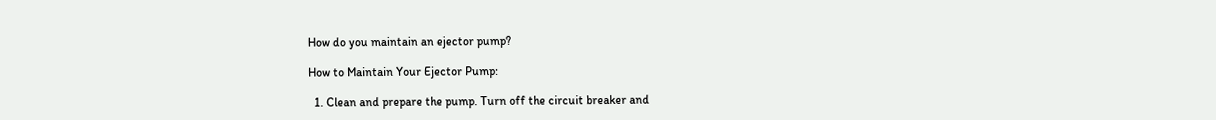How do you maintain an ejector pump?

How to Maintain Your Ejector Pump:

  1. Clean and prepare the pump. Turn off the circuit breaker and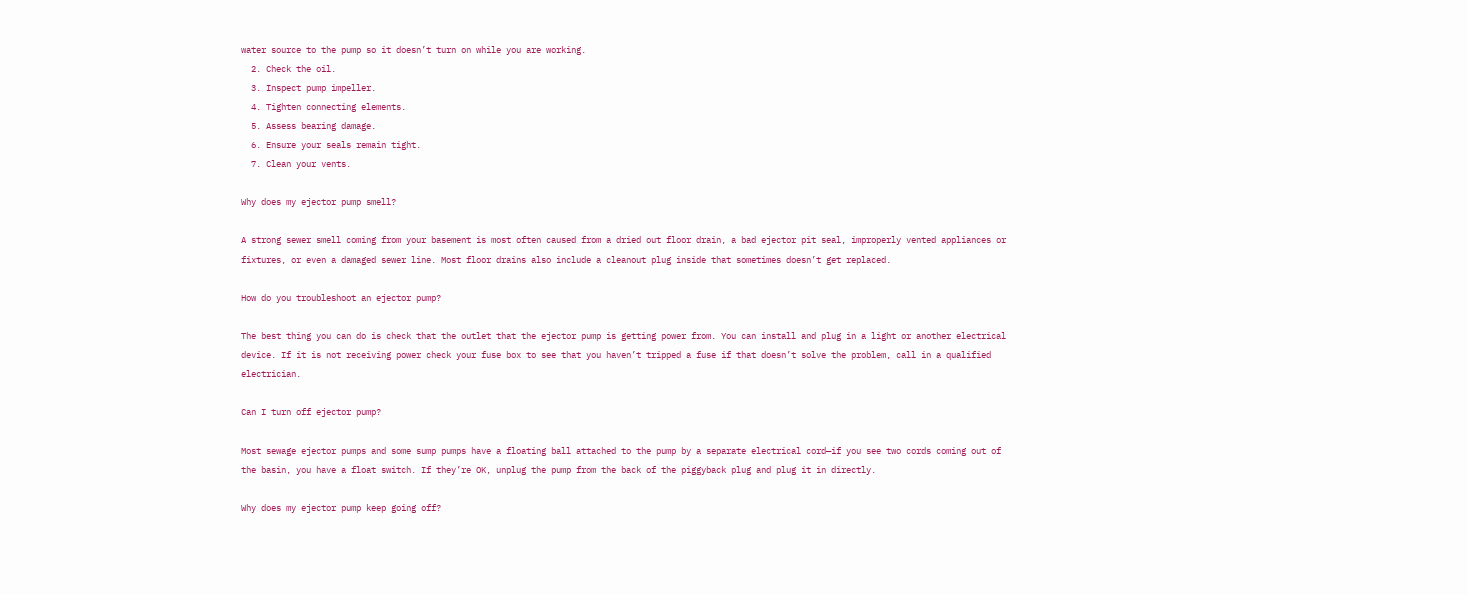water source to the pump so it doesn’t turn on while you are working.
  2. Check the oil.
  3. Inspect pump impeller.
  4. Tighten connecting elements.
  5. Assess bearing damage.
  6. Ensure your seals remain tight.
  7. Clean your vents.

Why does my ejector pump smell?

A strong sewer smell coming from your basement is most often caused from a dried out floor drain, a bad ejector pit seal, improperly vented appliances or fixtures, or even a damaged sewer line. Most floor drains also include a cleanout plug inside that sometimes doesn’t get replaced.

How do you troubleshoot an ejector pump?

The best thing you can do is check that the outlet that the ejector pump is getting power from. You can install and plug in a light or another electrical device. If it is not receiving power check your fuse box to see that you haven’t tripped a fuse if that doesn’t solve the problem, call in a qualified electrician.

Can I turn off ejector pump?

Most sewage ejector pumps and some sump pumps have a floating ball attached to the pump by a separate electrical cord—if you see two cords coming out of the basin, you have a float switch. If they’re OK, unplug the pump from the back of the piggyback plug and plug it in directly.

Why does my ejector pump keep going off?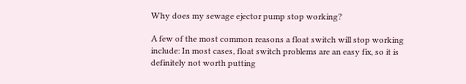Why does my sewage ejector pump stop working?

A few of the most common reasons a float switch will stop working include: In most cases, float switch problems are an easy fix, so it is definitely not worth putting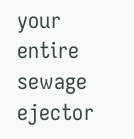your entire sewage ejector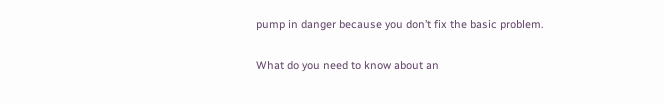pump in danger because you don’t fix the basic problem.

What do you need to know about an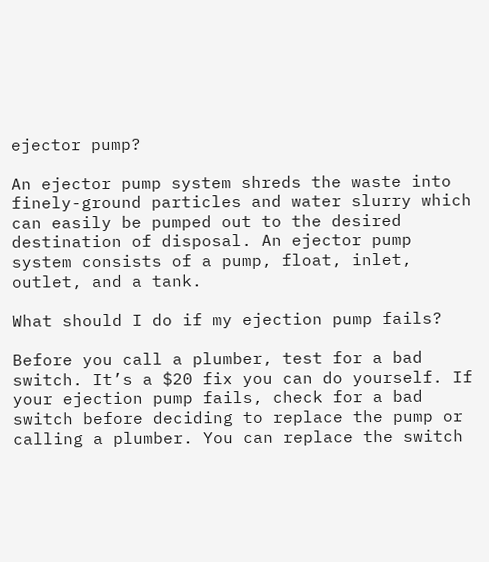ejector pump?

An ejector pump system shreds the waste into finely-ground particles and water slurry which can easily be pumped out to the desired destination of disposal. An ejector pump system consists of a pump, float, inlet, outlet, and a tank.

What should I do if my ejection pump fails?

Before you call a plumber, test for a bad switch. It’s a $20 fix you can do yourself. If your ejection pump fails, check for a bad switch before deciding to replace the pump or calling a plumber. You can replace the switch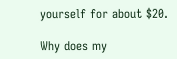yourself for about $20.

Why does my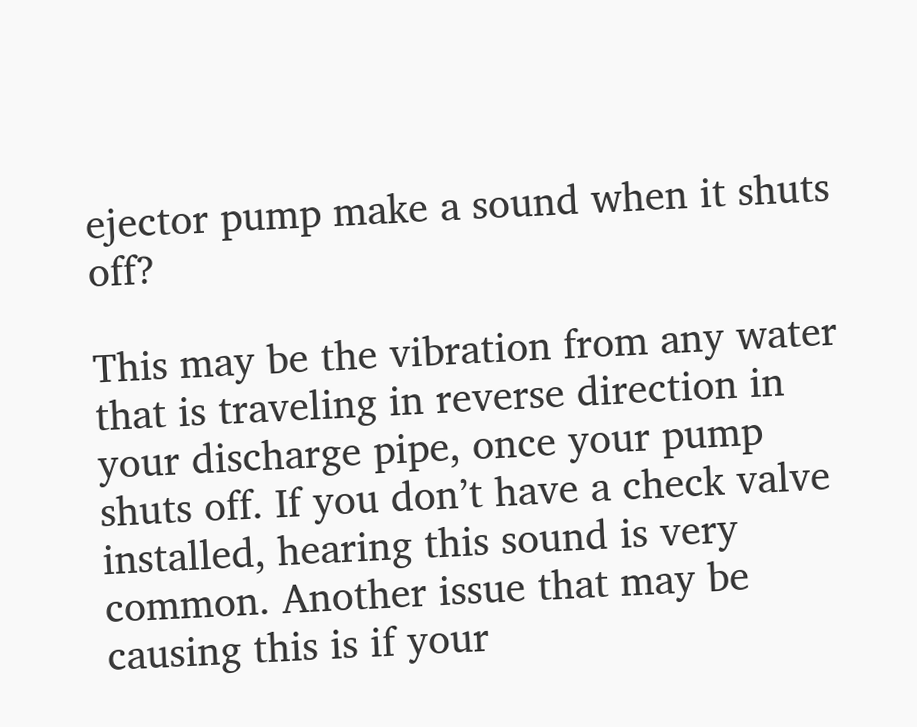ejector pump make a sound when it shuts off?

This may be the vibration from any water that is traveling in reverse direction in your discharge pipe, once your pump shuts off. If you don’t have a check valve installed, hearing this sound is very common. Another issue that may be causing this is if your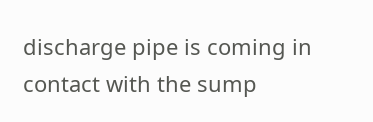discharge pipe is coming in contact with the sump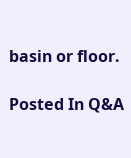basin or floor.

Posted In Q&A